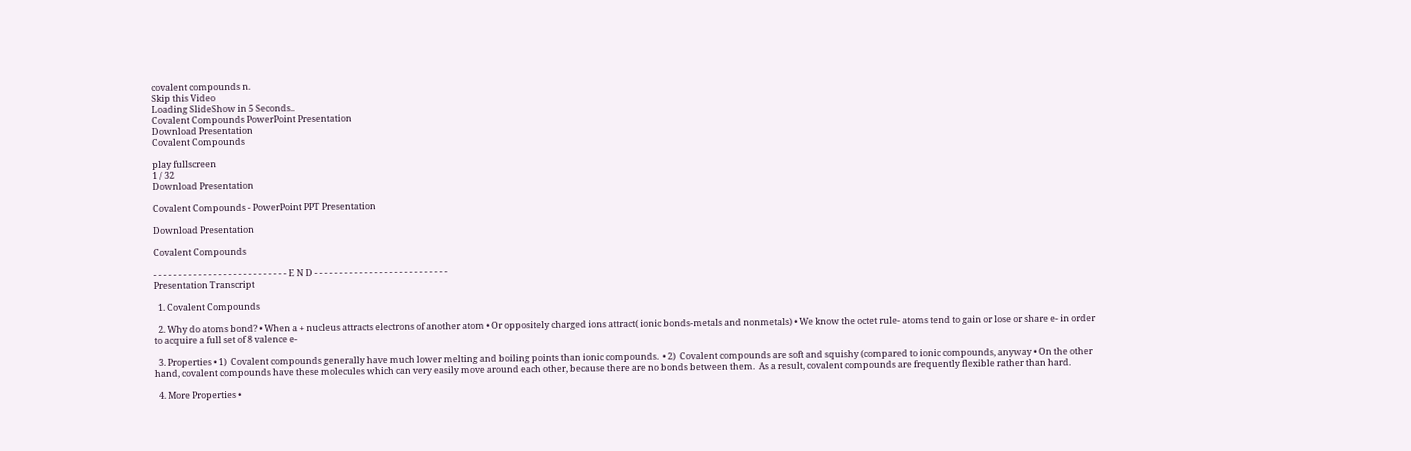covalent compounds n.
Skip this Video
Loading SlideShow in 5 Seconds..
Covalent Compounds PowerPoint Presentation
Download Presentation
Covalent Compounds

play fullscreen
1 / 32
Download Presentation

Covalent Compounds - PowerPoint PPT Presentation

Download Presentation

Covalent Compounds

- - - - - - - - - - - - - - - - - - - - - - - - - - - E N D - - - - - - - - - - - - - - - - - - - - - - - - - - -
Presentation Transcript

  1. Covalent Compounds

  2. Why do atoms bond? • When a + nucleus attracts electrons of another atom • Or oppositely charged ions attract( ionic bonds-metals and nonmetals) • We know the octet rule- atoms tend to gain or lose or share e- in order to acquire a full set of 8 valence e-

  3. Properties • 1)  Covalent compounds generally have much lower melting and boiling points than ionic compounds.  • 2)  Covalent compounds are soft and squishy (compared to ionic compounds, anyway • On the other hand, covalent compounds have these molecules which can very easily move around each other, because there are no bonds between them.  As a result, covalent compounds are frequently flexible rather than hard.

  4. More Properties •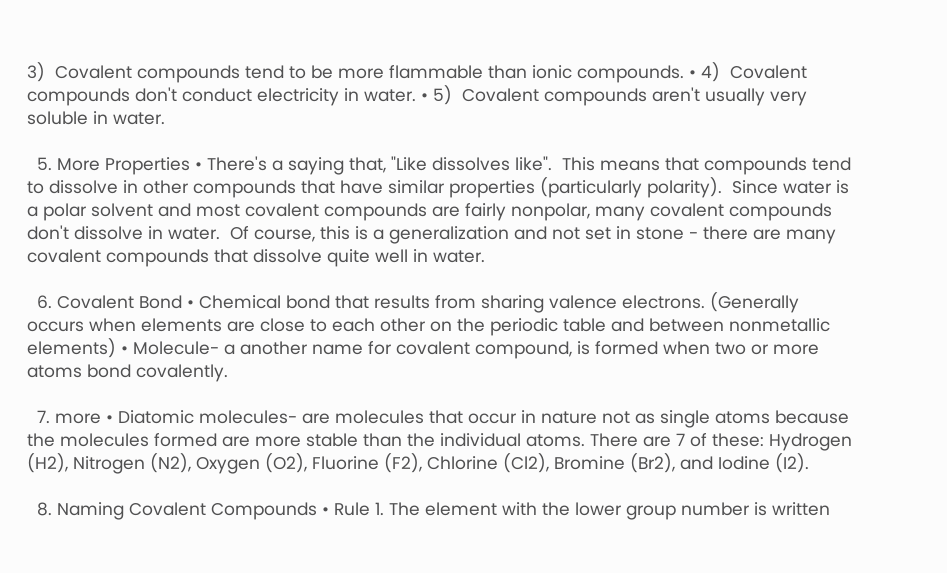3)  Covalent compounds tend to be more flammable than ionic compounds. • 4)  Covalent compounds don't conduct electricity in water. • 5)  Covalent compounds aren't usually very soluble in water.

  5. More Properties • There's a saying that, "Like dissolves like".  This means that compounds tend to dissolve in other compounds that have similar properties (particularly polarity).  Since water is a polar solvent and most covalent compounds are fairly nonpolar, many covalent compounds don't dissolve in water.  Of course, this is a generalization and not set in stone - there are many covalent compounds that dissolve quite well in water.

  6. Covalent Bond • Chemical bond that results from sharing valence electrons. (Generally occurs when elements are close to each other on the periodic table and between nonmetallic elements) • Molecule- a another name for covalent compound, is formed when two or more atoms bond covalently.

  7. more • Diatomic molecules- are molecules that occur in nature not as single atoms because the molecules formed are more stable than the individual atoms. There are 7 of these: Hydrogen (H2), Nitrogen (N2), Oxygen (O2), Fluorine (F2), Chlorine (Cl2), Bromine (Br2), and Iodine (I2).

  8. Naming Covalent Compounds • Rule 1. The element with the lower group number is written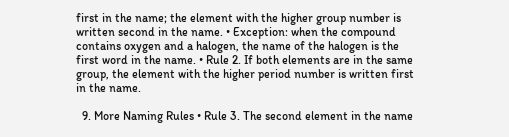first in the name; the element with the higher group number is written second in the name. • Exception: when the compound contains oxygen and a halogen, the name of the halogen is the first word in the name. • Rule 2. If both elements are in the same group, the element with the higher period number is written first in the name.

  9. More Naming Rules • Rule 3. The second element in the name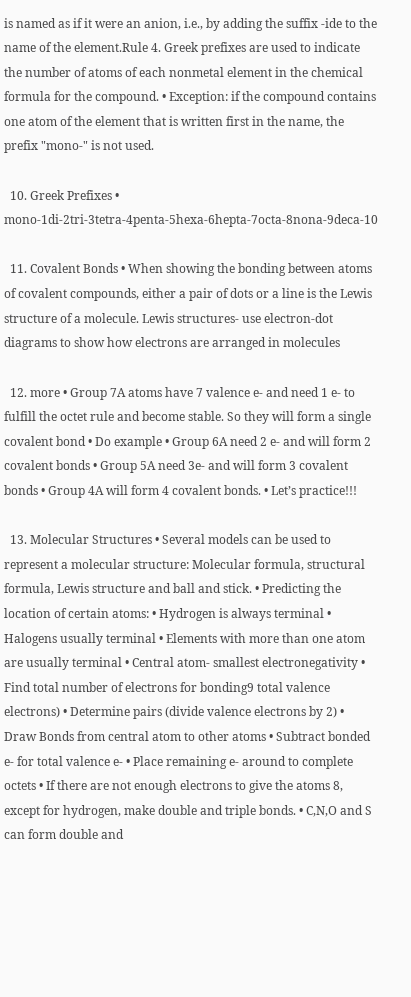is named as if it were an anion, i.e., by adding the suffix -ide to the name of the element.Rule 4. Greek prefixes are used to indicate the number of atoms of each nonmetal element in the chemical formula for the compound. • Exception: if the compound contains one atom of the element that is written first in the name, the prefix "mono-" is not used.

  10. Greek Prefixes • mono-1di-2tri-3tetra-4penta-5hexa-6hepta-7octa-8nona-9deca-10

  11. Covalent Bonds • When showing the bonding between atoms of covalent compounds, either a pair of dots or a line is the Lewis structure of a molecule. Lewis structures- use electron-dot diagrams to show how electrons are arranged in molecules

  12. more • Group 7A atoms have 7 valence e- and need 1 e- to fulfill the octet rule and become stable. So they will form a single covalent bond • Do example • Group 6A need 2 e- and will form 2 covalent bonds • Group 5A need 3e- and will form 3 covalent bonds • Group 4A will form 4 covalent bonds. • Let’s practice!!!

  13. Molecular Structures • Several models can be used to represent a molecular structure: Molecular formula, structural formula, Lewis structure and ball and stick. • Predicting the location of certain atoms: • Hydrogen is always terminal • Halogens usually terminal • Elements with more than one atom are usually terminal • Central atom- smallest electronegativity • Find total number of electrons for bonding9 total valence electrons) • Determine pairs (divide valence electrons by 2) • Draw Bonds from central atom to other atoms • Subtract bonded e- for total valence e- • Place remaining e- around to complete octets • If there are not enough electrons to give the atoms 8, except for hydrogen, make double and triple bonds. • C,N,O and S can form double and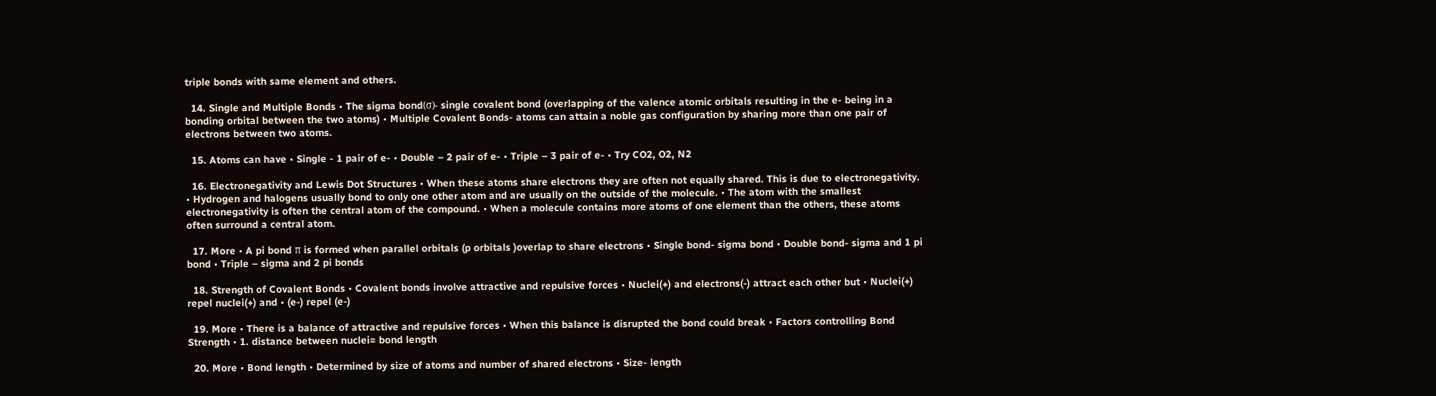triple bonds with same element and others.

  14. Single and Multiple Bonds • The sigma bond(σ)- single covalent bond (overlapping of the valence atomic orbitals resulting in the e- being in a bonding orbital between the two atoms) • Multiple Covalent Bonds- atoms can attain a noble gas configuration by sharing more than one pair of electrons between two atoms.

  15. Atoms can have • Single - 1 pair of e- • Double – 2 pair of e- • Triple – 3 pair of e- • Try CO2, O2, N2

  16. Electronegativity and Lewis Dot Structures • When these atoms share electrons they are often not equally shared. This is due to electronegativity. • Hydrogen and halogens usually bond to only one other atom and are usually on the outside of the molecule. • The atom with the smallest electronegativity is often the central atom of the compound. • When a molecule contains more atoms of one element than the others, these atoms often surround a central atom.

  17. More • A pi bond π is formed when parallel orbitals (p orbitals )overlap to share electrons • Single bond- sigma bond • Double bond- sigma and 1 pi bond • Triple – sigma and 2 pi bonds

  18. Strength of Covalent Bonds • Covalent bonds involve attractive and repulsive forces • Nuclei(+) and electrons(-) attract each other but • Nuclei(+) repel nuclei(+) and • (e-) repel (e-)

  19. More • There is a balance of attractive and repulsive forces • When this balance is disrupted the bond could break • Factors controlling Bond Strength • 1. distance between nuclei= bond length

  20. More • Bond length • Determined by size of atoms and number of shared electrons • Size- length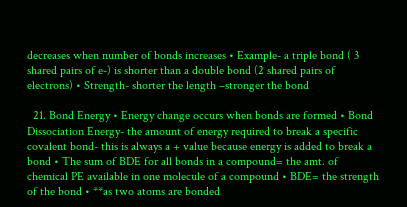decreases when number of bonds increases • Example- a triple bond ( 3 shared pairs of e-) is shorter than a double bond (2 shared pairs of electrons) • Strength- shorter the length –stronger the bond

  21. Bond Energy • Energy change occurs when bonds are formed • Bond Dissociation Energy- the amount of energy required to break a specific covalent bond- this is always a + value because energy is added to break a bond • The sum of BDE for all bonds in a compound= the amt. of chemical PE available in one molecule of a compound • BDE= the strength of the bond • **as two atoms are bonded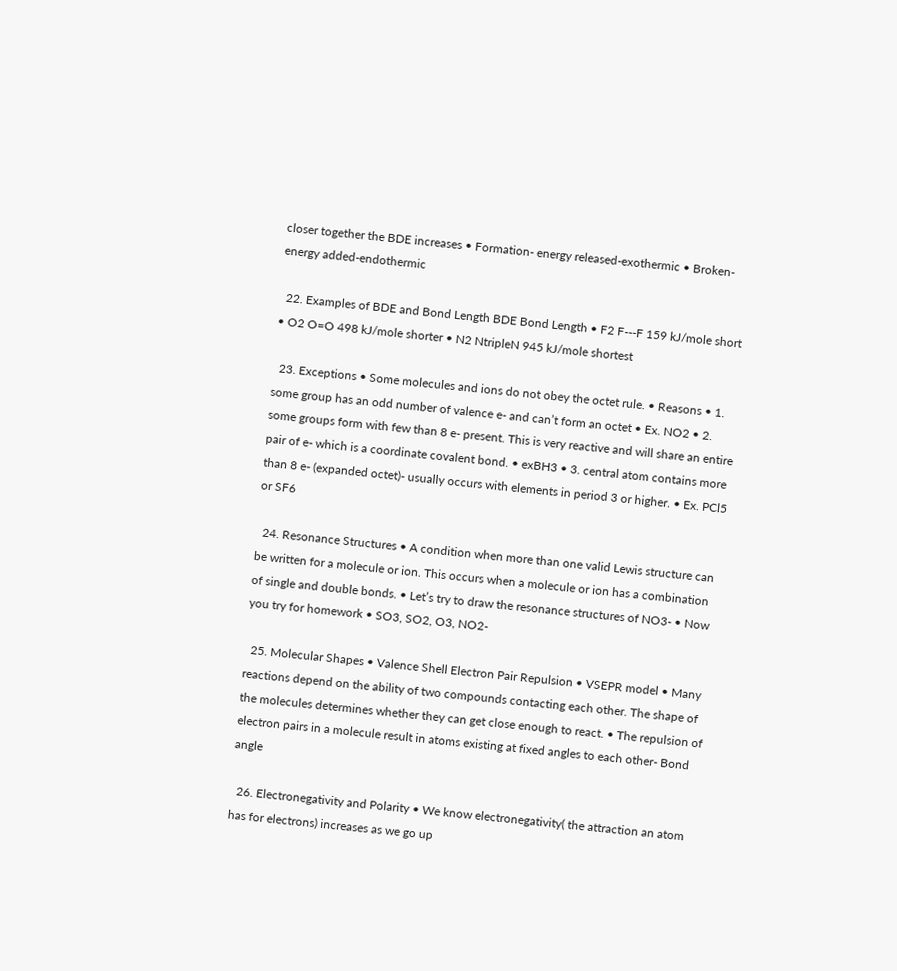closer together the BDE increases • Formation- energy released-exothermic • Broken- energy added-endothermic

  22. Examples of BDE and Bond Length BDE Bond Length • F2 F---F 159 kJ/mole short • O2 O=O 498 kJ/mole shorter • N2 NtripleN 945 kJ/mole shortest

  23. Exceptions • Some molecules and ions do not obey the octet rule. • Reasons • 1. some group has an odd number of valence e- and can’t form an octet • Ex. NO2 • 2. some groups form with few than 8 e- present. This is very reactive and will share an entire pair of e- which is a coordinate covalent bond. • exBH3 • 3. central atom contains more than 8 e- (expanded octet)- usually occurs with elements in period 3 or higher. • Ex. PCl5 or SF6

  24. Resonance Structures • A condition when more than one valid Lewis structure can be written for a molecule or ion. This occurs when a molecule or ion has a combination of single and double bonds. • Let’s try to draw the resonance structures of NO3- • Now you try for homework • SO3, SO2, O3, NO2-

  25. Molecular Shapes • Valence Shell Electron Pair Repulsion • VSEPR model • Many reactions depend on the ability of two compounds contacting each other. The shape of the molecules determines whether they can get close enough to react. • The repulsion of electron pairs in a molecule result in atoms existing at fixed angles to each other- Bond angle

  26. Electronegativity and Polarity • We know electronegativity( the attraction an atom has for electrons) increases as we go up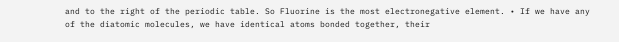and to the right of the periodic table. So Fluorine is the most electronegative element. • If we have any of the diatomic molecules, we have identical atoms bonded together, their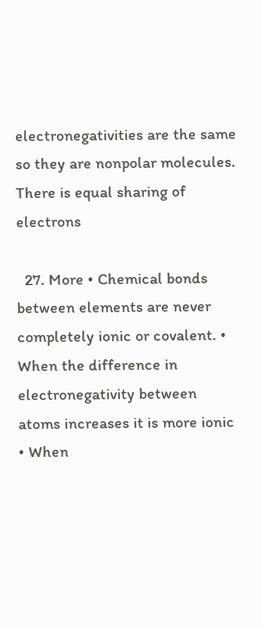electronegativities are the same so they are nonpolar molecules. There is equal sharing of electrons

  27. More • Chemical bonds between elements are never completely ionic or covalent. • When the difference in electronegativity between atoms increases it is more ionic • When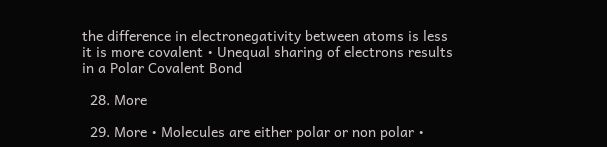the difference in electronegativity between atoms is less it is more covalent • Unequal sharing of electrons results in a Polar Covalent Bond

  28. More

  29. More • Molecules are either polar or non polar •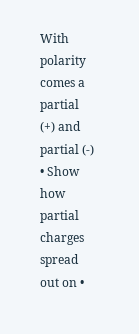With polarity comes a partial (+) and partial (-) • Show how partial charges spread out on •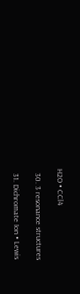H2O • CCl4

  30. 3 resonance structures

  31. Dichromate Ion • Lewis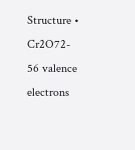Structure • Cr2O72- 56 valence electrons